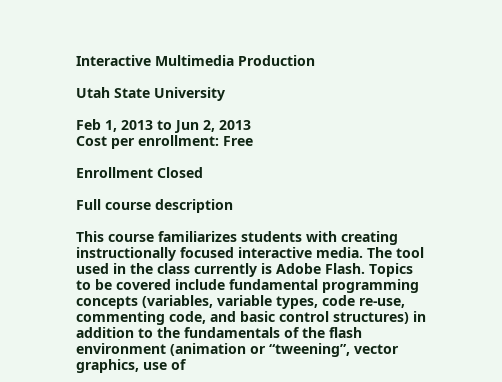Interactive Multimedia Production

Utah State University

Feb 1, 2013 to Jun 2, 2013
Cost per enrollment: Free

Enrollment Closed

Full course description

This course familiarizes students with creating instructionally focused interactive media. The tool used in the class currently is Adobe Flash. Topics to be covered include fundamental programming concepts (variables, variable types, code re-use, commenting code, and basic control structures) in addition to the fundamentals of the flash environment (animation or “tweening”, vector graphics, use of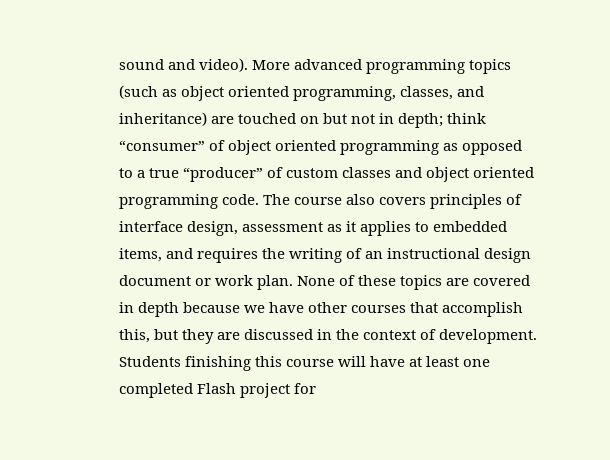sound and video). More advanced programming topics (such as object oriented programming, classes, and inheritance) are touched on but not in depth; think “consumer” of object oriented programming as opposed to a true “producer” of custom classes and object oriented programming code. The course also covers principles of interface design, assessment as it applies to embedded items, and requires the writing of an instructional design document or work plan. None of these topics are covered in depth because we have other courses that accomplish this, but they are discussed in the context of development. Students finishing this course will have at least one completed Flash project for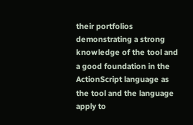their portfolios demonstrating a strong knowledge of the tool and a good foundation in the ActionScript language as the tool and the language apply to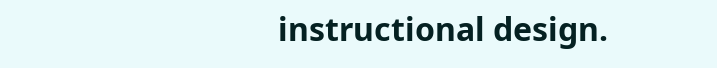instructional design.